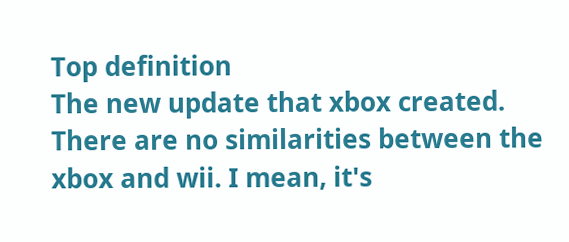Top definition
The new update that xbox created. There are no similarities between the xbox and wii. I mean, it's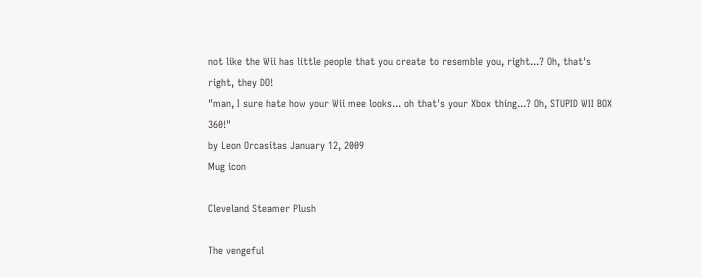not like the Wii has little people that you create to resemble you, right...? Oh, that's right, they DO!
"man, I sure hate how your Wii mee looks... oh that's your Xbox thing...? Oh, STUPID WII BOX 360!"
by Leon Orcasitas January 12, 2009
Mug icon

Cleveland Steamer Plush

The vengeful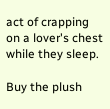act of crapping on a lover's chest while they sleep.

Buy the plush